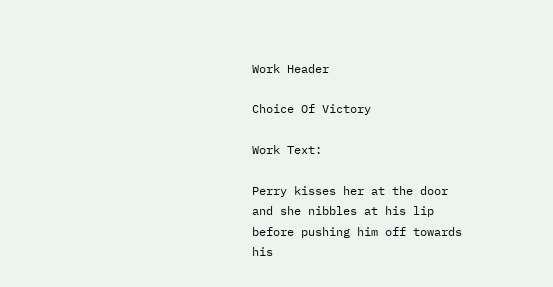Work Header

Choice Of Victory

Work Text:

Perry kisses her at the door and she nibbles at his lip before pushing him off towards his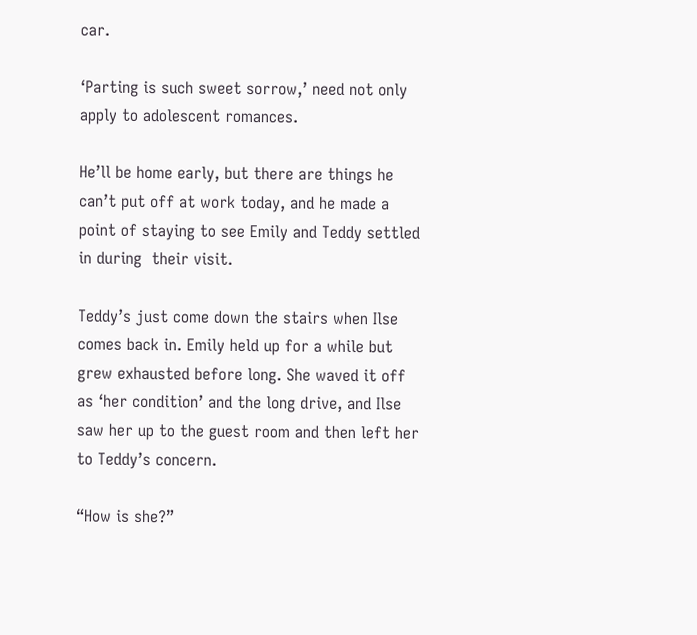car.

‘Parting is such sweet sorrow,’ need not only apply to adolescent romances.

He’ll be home early, but there are things he can’t put off at work today, and he made a point of staying to see Emily and Teddy settled in during  their visit.

Teddy’s just come down the stairs when Ilse comes back in. Emily held up for a while but grew exhausted before long. She waved it off as ‘her condition’ and the long drive, and Ilse saw her up to the guest room and then left her to Teddy’s concern.

“How is she?”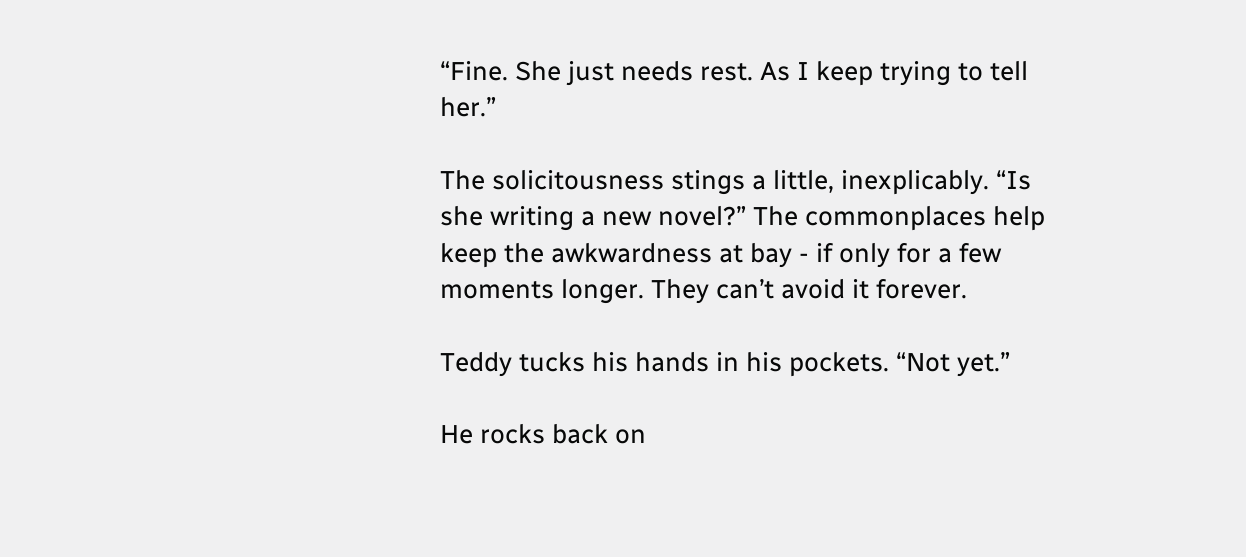“Fine. She just needs rest. As I keep trying to tell her.”

The solicitousness stings a little, inexplicably. “Is she writing a new novel?” The commonplaces help keep the awkwardness at bay - if only for a few moments longer. They can’t avoid it forever.

Teddy tucks his hands in his pockets. “Not yet.”

He rocks back on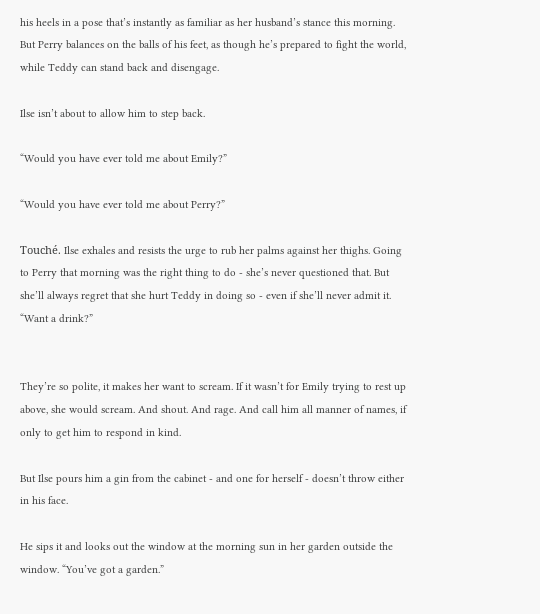his heels in a pose that’s instantly as familiar as her husband’s stance this morning. But Perry balances on the balls of his feet, as though he’s prepared to fight the world, while Teddy can stand back and disengage.

Ilse isn’t about to allow him to step back.

“Would you have ever told me about Emily?”

“Would you have ever told me about Perry?”

Touché. Ilse exhales and resists the urge to rub her palms against her thighs. Going to Perry that morning was the right thing to do - she’s never questioned that. But she’ll always regret that she hurt Teddy in doing so - even if she’ll never admit it. “Want a drink?”


They’re so polite, it makes her want to scream. If it wasn’t for Emily trying to rest up above, she would scream. And shout. And rage. And call him all manner of names, if only to get him to respond in kind.

But Ilse pours him a gin from the cabinet - and one for herself - doesn’t throw either in his face.

He sips it and looks out the window at the morning sun in her garden outside the window. “You’ve got a garden.”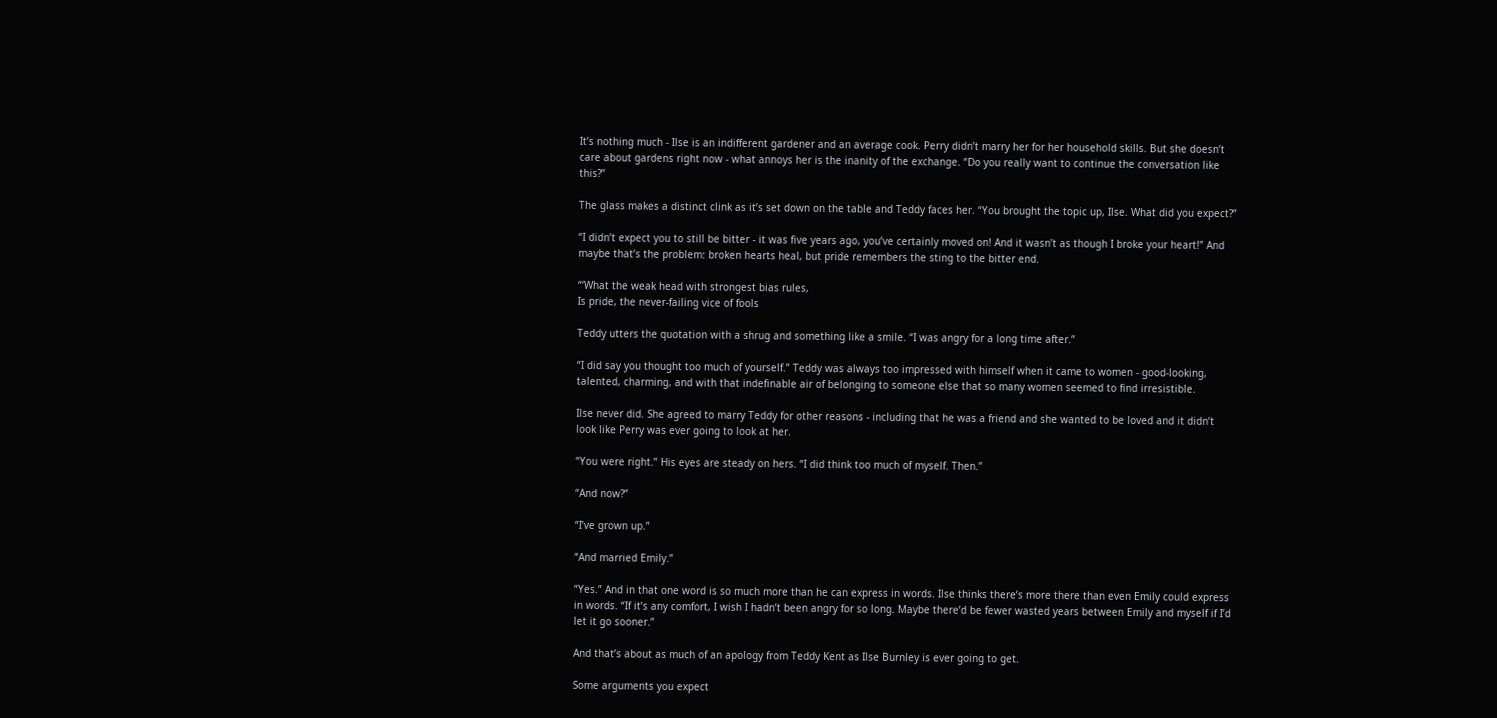It’s nothing much - Ilse is an indifferent gardener and an average cook. Perry didn’t marry her for her household skills. But she doesn’t care about gardens right now - what annoys her is the inanity of the exchange. “Do you really want to continue the conversation like this?”

The glass makes a distinct clink as it’s set down on the table and Teddy faces her. “You brought the topic up, Ilse. What did you expect?”

“I didn’t expect you to still be bitter - it was five years ago, you’ve certainly moved on! And it wasn’t as though I broke your heart!” And maybe that’s the problem: broken hearts heal, but pride remembers the sting to the bitter end.

“‘What the weak head with strongest bias rules,
Is pride, the never-failing vice of fools

Teddy utters the quotation with a shrug and something like a smile. “I was angry for a long time after.”

“I did say you thought too much of yourself.” Teddy was always too impressed with himself when it came to women - good-looking, talented, charming, and with that indefinable air of belonging to someone else that so many women seemed to find irresistible.

Ilse never did. She agreed to marry Teddy for other reasons - including that he was a friend and she wanted to be loved and it didn’t look like Perry was ever going to look at her.

“You were right.” His eyes are steady on hers. “I did think too much of myself. Then.”

“And now?”

“I’ve grown up.”

“And married Emily.”

“Yes.” And in that one word is so much more than he can express in words. Ilse thinks there’s more there than even Emily could express in words. “If it’s any comfort, I wish I hadn’t been angry for so long. Maybe there’d be fewer wasted years between Emily and myself if I’d let it go sooner.”

And that’s about as much of an apology from Teddy Kent as Ilse Burnley is ever going to get.

Some arguments you expect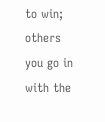to win; others you go in with the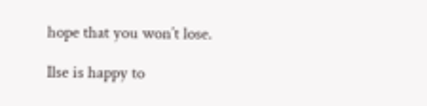hope that you won’t lose.

Ilse is happy to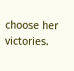choose her victories.